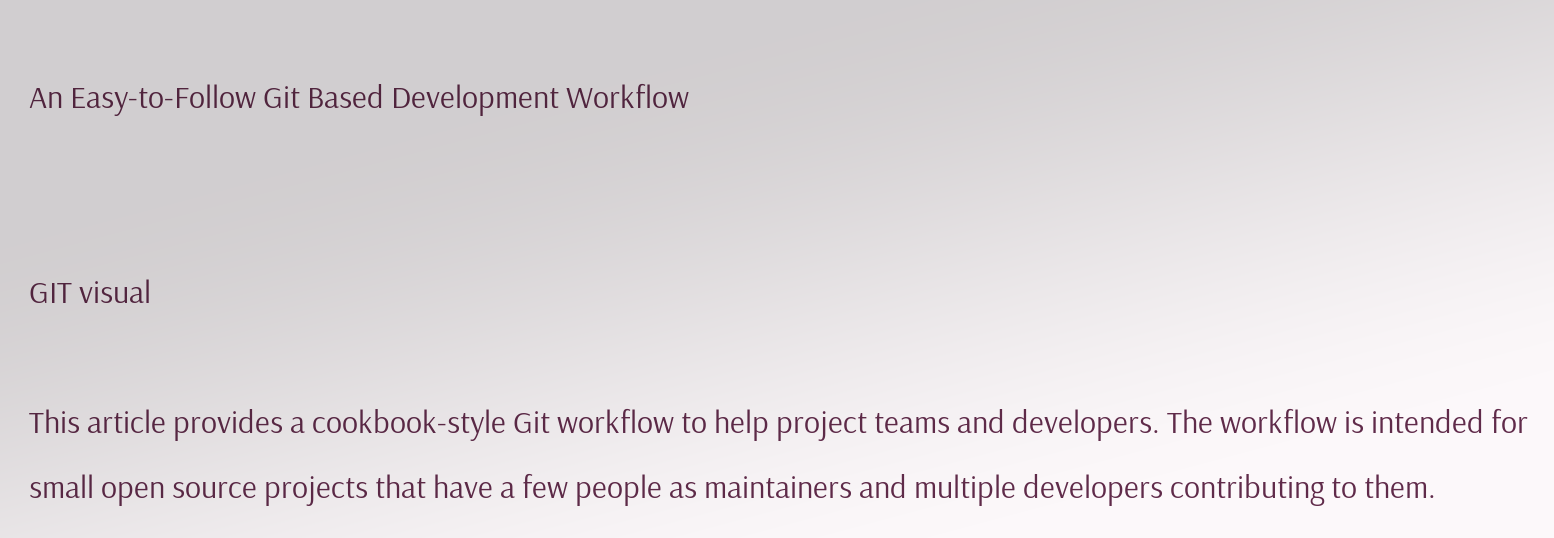An Easy-to-Follow Git Based Development Workflow


GIT visual

This article provides a cookbook-style Git workflow to help project teams and developers. The workflow is intended for small open source projects that have a few people as maintainers and multiple developers contributing to them.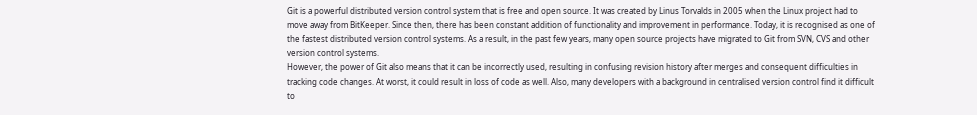Git is a powerful distributed version control system that is free and open source. It was created by Linus Torvalds in 2005 when the Linux project had to move away from BitKeeper. Since then, there has been constant addition of functionality and improvement in performance. Today, it is recognised as one of the fastest distributed version control systems. As a result, in the past few years, many open source projects have migrated to Git from SVN, CVS and other version control systems.
However, the power of Git also means that it can be incorrectly used, resulting in confusing revision history after merges and consequent difficulties in tracking code changes. At worst, it could result in loss of code as well. Also, many developers with a background in centralised version control find it difficult to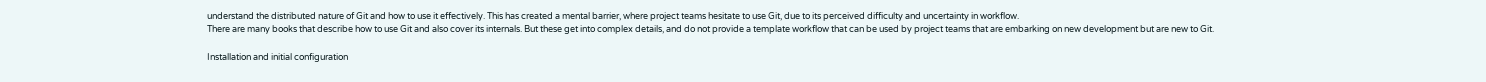understand the distributed nature of Git and how to use it effectively. This has created a mental barrier, where project teams hesitate to use Git, due to its perceived difficulty and uncertainty in workflow.
There are many books that describe how to use Git and also cover its internals. But these get into complex details, and do not provide a template workflow that can be used by project teams that are embarking on new development but are new to Git.

Installation and initial configuration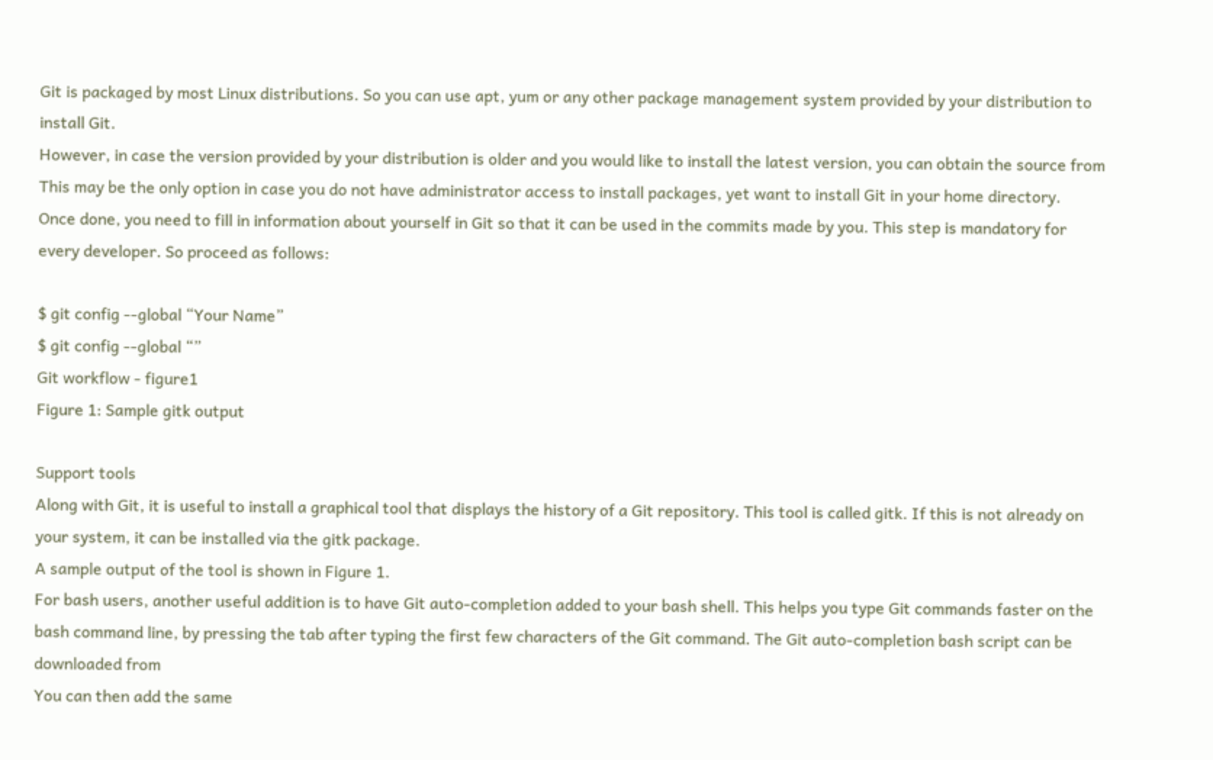Git is packaged by most Linux distributions. So you can use apt, yum or any other package management system provided by your distribution to install Git.
However, in case the version provided by your distribution is older and you would like to install the latest version, you can obtain the source from This may be the only option in case you do not have administrator access to install packages, yet want to install Git in your home directory.
Once done, you need to fill in information about yourself in Git so that it can be used in the commits made by you. This step is mandatory for every developer. So proceed as follows:

$ git config --global “Your Name”
$ git config --global “”
Git workflow - figure1
Figure 1: Sample gitk output

Support tools
Along with Git, it is useful to install a graphical tool that displays the history of a Git repository. This tool is called gitk. If this is not already on your system, it can be installed via the gitk package.
A sample output of the tool is shown in Figure 1.
For bash users, another useful addition is to have Git auto-completion added to your bash shell. This helps you type Git commands faster on the bash command line, by pressing the tab after typing the first few characters of the Git command. The Git auto-completion bash script can be downloaded from
You can then add the same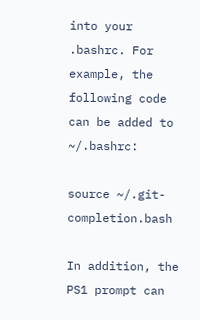into your .bashrc. For example, the following code can be added to ~/.bashrc:

source ~/.git-completion.bash

In addition, the PS1 prompt can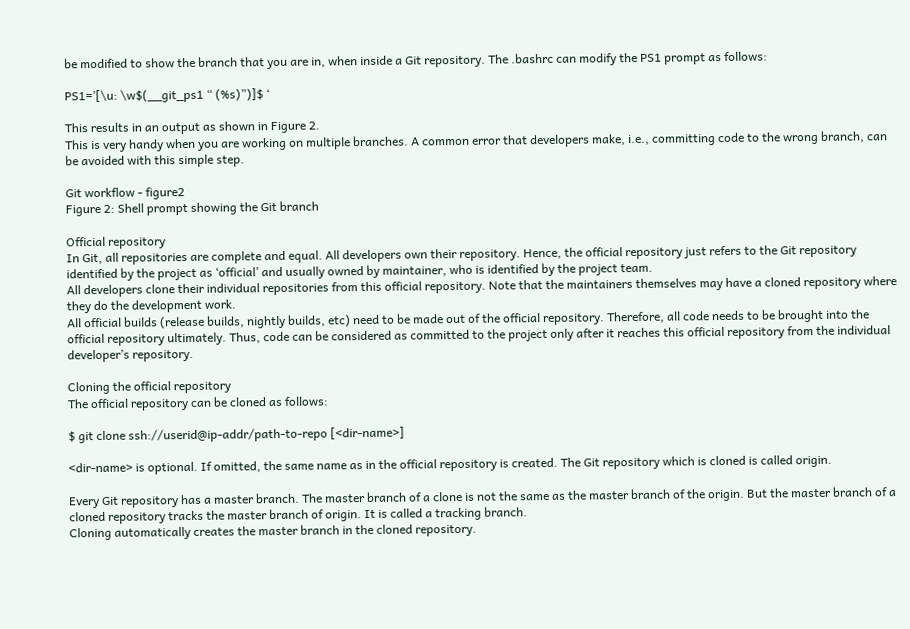be modified to show the branch that you are in, when inside a Git repository. The .bashrc can modify the PS1 prompt as follows:

PS1=’[\u: \w$(__git_ps1 “ (%s)”)]$ ‘

This results in an output as shown in Figure 2.
This is very handy when you are working on multiple branches. A common error that developers make, i.e., committing code to the wrong branch, can be avoided with this simple step.

Git workflow - figure2
Figure 2: Shell prompt showing the Git branch

Official repository
In Git, all repositories are complete and equal. All developers own their repository. Hence, the official repository just refers to the Git repository identified by the project as ‘official’ and usually owned by maintainer, who is identified by the project team.
All developers clone their individual repositories from this official repository. Note that the maintainers themselves may have a cloned repository where they do the development work.
All official builds (release builds, nightly builds, etc) need to be made out of the official repository. Therefore, all code needs to be brought into the official repository ultimately. Thus, code can be considered as committed to the project only after it reaches this official repository from the individual developer’s repository.

Cloning the official repository
The official repository can be cloned as follows:

$ git clone ssh://userid@ip-addr/path-to-repo [<dir-name>]

<dir-name> is optional. If omitted, the same name as in the official repository is created. The Git repository which is cloned is called origin.

Every Git repository has a master branch. The master branch of a clone is not the same as the master branch of the origin. But the master branch of a cloned repository tracks the master branch of origin. It is called a tracking branch.
Cloning automatically creates the master branch in the cloned repository.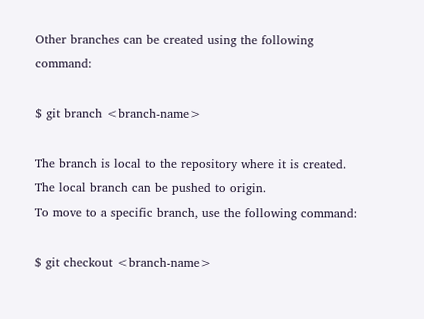Other branches can be created using the following command:

$ git branch <branch-name>

The branch is local to the repository where it is created. The local branch can be pushed to origin.
To move to a specific branch, use the following command:

$ git checkout <branch-name>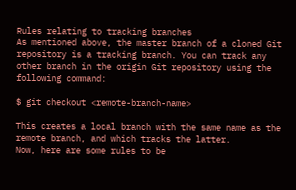Rules relating to tracking branches
As mentioned above, the master branch of a cloned Git repository is a tracking branch. You can track any other branch in the origin Git repository using the
following command:

$ git checkout <remote-branch-name>

This creates a local branch with the same name as the remote branch, and which tracks the latter.
Now, here are some rules to be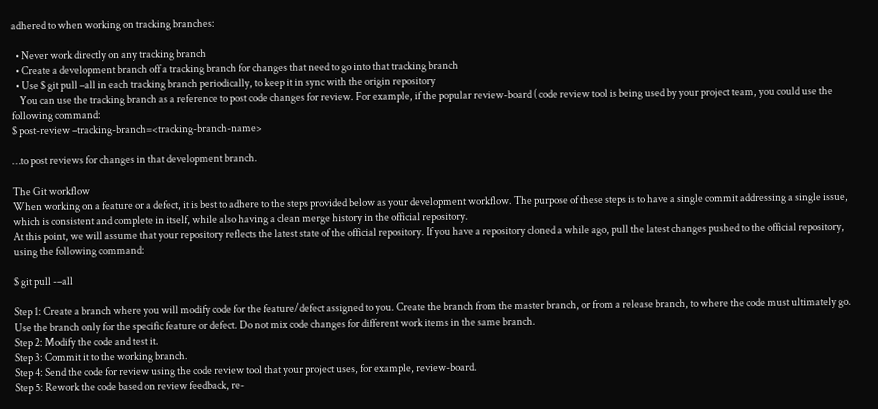adhered to when working on tracking branches:

  • Never work directly on any tracking branch
  • Create a development branch off a tracking branch for changes that need to go into that tracking branch
  • Use $ git pull –all in each tracking branch periodically, to keep it in sync with the origin repository
    You can use the tracking branch as a reference to post code changes for review. For example, if the popular review-board ( code review tool is being used by your project team, you could use the following command:
$ post-review –tracking-branch=<tracking-branch-name>

…to post reviews for changes in that development branch.

The Git workflow
When working on a feature or a defect, it is best to adhere to the steps provided below as your development workflow. The purpose of these steps is to have a single commit addressing a single issue, which is consistent and complete in itself, while also having a clean merge history in the official repository.
At this point, we will assume that your repository reflects the latest state of the official repository. If you have a repository cloned a while ago, pull the latest changes pushed to the official repository, using the following command:

$ git pull -–all

Step 1: Create a branch where you will modify code for the feature/defect assigned to you. Create the branch from the master branch, or from a release branch, to where the code must ultimately go.
Use the branch only for the specific feature or defect. Do not mix code changes for different work items in the same branch.
Step 2: Modify the code and test it.
Step 3: Commit it to the working branch.
Step 4: Send the code for review using the code review tool that your project uses, for example, review-board.
Step 5: Rework the code based on review feedback, re-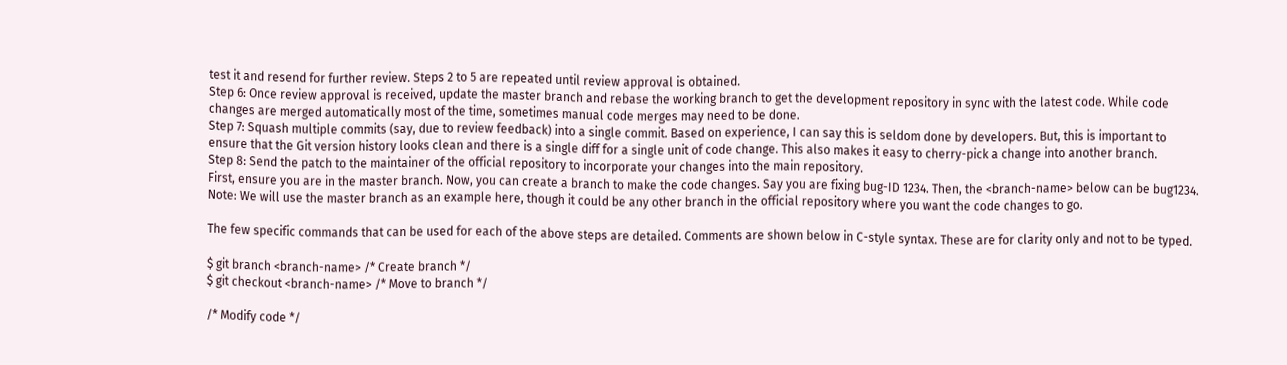test it and resend for further review. Steps 2 to 5 are repeated until review approval is obtained.
Step 6: Once review approval is received, update the master branch and rebase the working branch to get the development repository in sync with the latest code. While code changes are merged automatically most of the time, sometimes manual code merges may need to be done.
Step 7: Squash multiple commits (say, due to review feedback) into a single commit. Based on experience, I can say this is seldom done by developers. But, this is important to ensure that the Git version history looks clean and there is a single diff for a single unit of code change. This also makes it easy to cherry-pick a change into another branch.
Step 8: Send the patch to the maintainer of the official repository to incorporate your changes into the main repository.
First, ensure you are in the master branch. Now, you can create a branch to make the code changes. Say you are fixing bug-ID 1234. Then, the <branch-name> below can be bug1234.
Note: We will use the master branch as an example here, though it could be any other branch in the official repository where you want the code changes to go.

The few specific commands that can be used for each of the above steps are detailed. Comments are shown below in C-style syntax. These are for clarity only and not to be typed.

$ git branch <branch-name> /* Create branch */
$ git checkout <branch-name> /* Move to branch */

/* Modify code */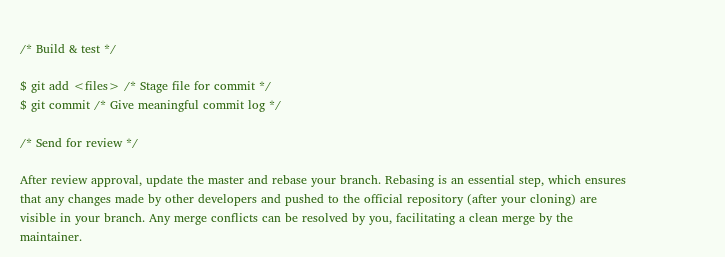/* Build & test */

$ git add <files> /* Stage file for commit */
$ git commit /* Give meaningful commit log */

/* Send for review */

After review approval, update the master and rebase your branch. Rebasing is an essential step, which ensures that any changes made by other developers and pushed to the official repository (after your cloning) are visible in your branch. Any merge conflicts can be resolved by you, facilitating a clean merge by the maintainer.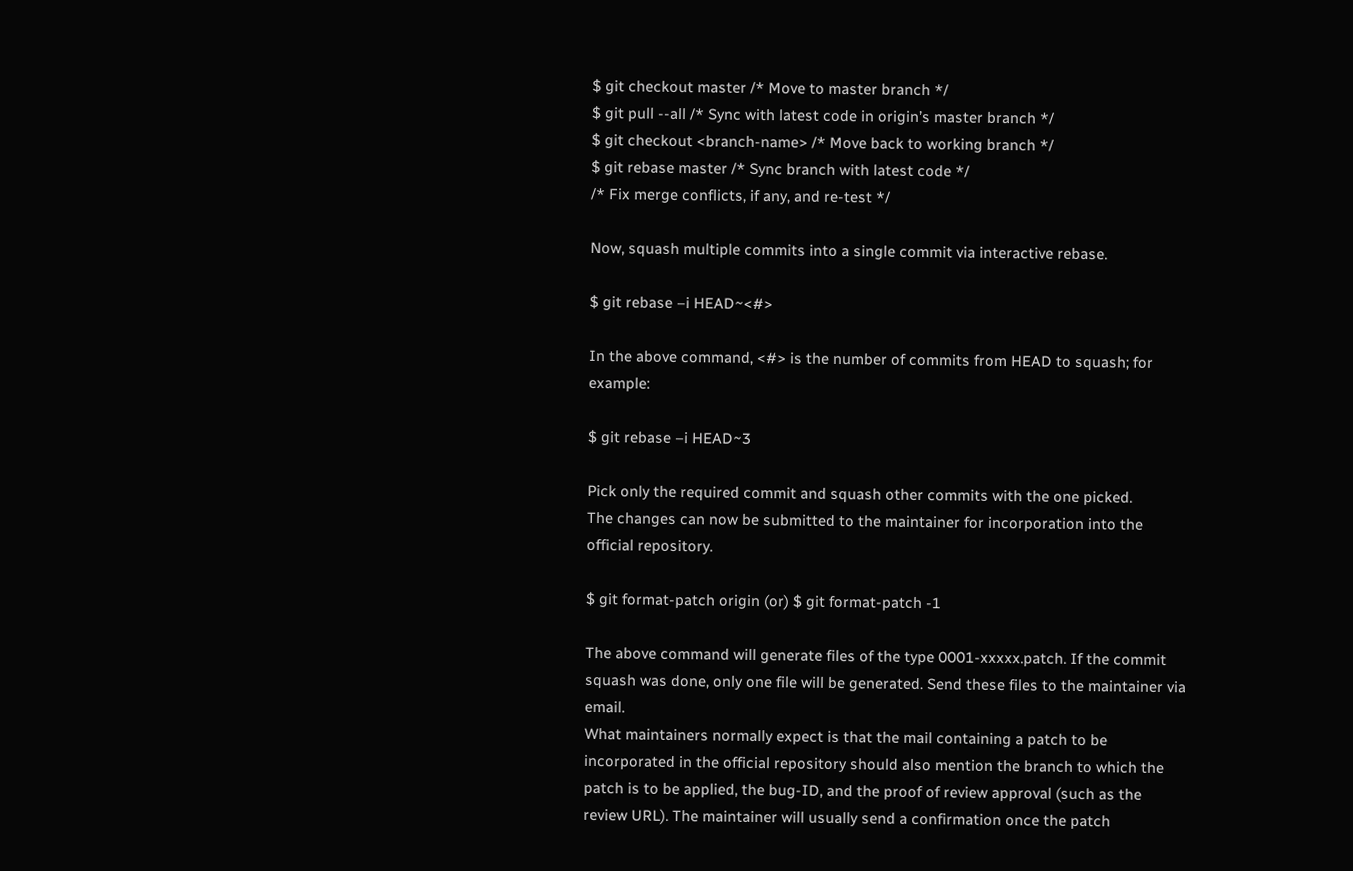$ git checkout master /* Move to master branch */
$ git pull --all /* Sync with latest code in origin’s master branch */
$ git checkout <branch-name> /* Move back to working branch */
$ git rebase master /* Sync branch with latest code */
/* Fix merge conflicts, if any, and re-test */

Now, squash multiple commits into a single commit via interactive rebase.

$ git rebase –i HEAD~<#>

In the above command, <#> is the number of commits from HEAD to squash; for example:

$ git rebase –i HEAD~3

Pick only the required commit and squash other commits with the one picked.
The changes can now be submitted to the maintainer for incorporation into the official repository.

$ git format-patch origin (or) $ git format-patch -1

The above command will generate files of the type 0001-xxxxx.patch. If the commit squash was done, only one file will be generated. Send these files to the maintainer via email.
What maintainers normally expect is that the mail containing a patch to be incorporated in the official repository should also mention the branch to which the patch is to be applied, the bug-ID, and the proof of review approval (such as the review URL). The maintainer will usually send a confirmation once the patch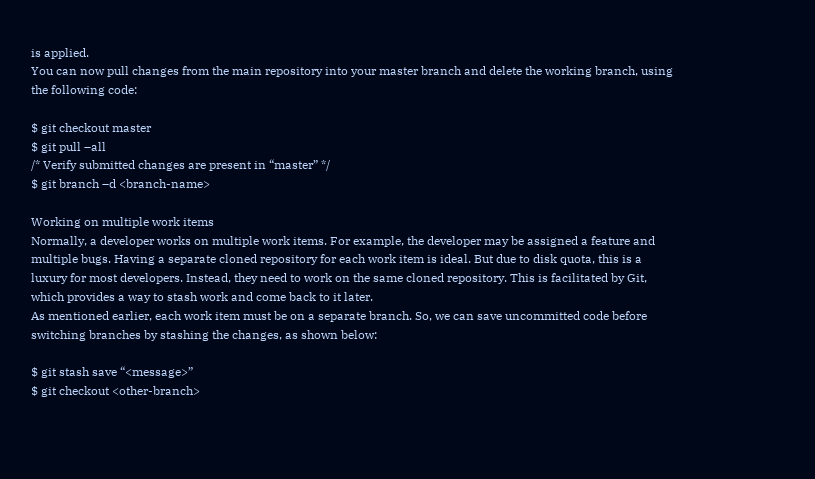is applied.
You can now pull changes from the main repository into your master branch and delete the working branch, using the following code:

$ git checkout master
$ git pull –all
/* Verify submitted changes are present in “master” */
$ git branch –d <branch-name>

Working on multiple work items
Normally, a developer works on multiple work items. For example, the developer may be assigned a feature and multiple bugs. Having a separate cloned repository for each work item is ideal. But due to disk quota, this is a luxury for most developers. Instead, they need to work on the same cloned repository. This is facilitated by Git, which provides a way to stash work and come back to it later.
As mentioned earlier, each work item must be on a separate branch. So, we can save uncommitted code before switching branches by stashing the changes, as shown below:

$ git stash save “<message>”
$ git checkout <other-branch>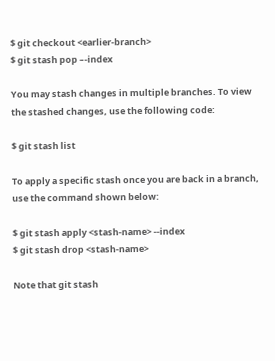$ git checkout <earlier-branch>
$ git stash pop –-index

You may stash changes in multiple branches. To view the stashed changes, use the following code:

$ git stash list

To apply a specific stash once you are back in a branch, use the command shown below:

$ git stash apply <stash-name> --index
$ git stash drop <stash-name>

Note that git stash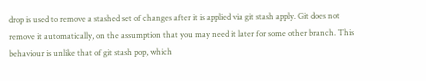drop is used to remove a stashed set of changes after it is applied via git stash apply. Git does not remove it automatically, on the assumption that you may need it later for some other branch. This behaviour is unlike that of git stash pop, which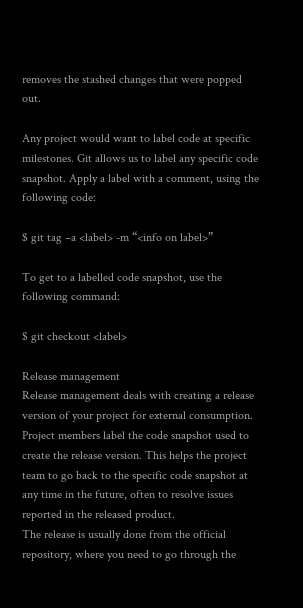removes the stashed changes that were popped out.

Any project would want to label code at specific milestones. Git allows us to label any specific code snapshot. Apply a label with a comment, using the following code:

$ git tag –a <label> -m “<info on label>”

To get to a labelled code snapshot, use the following command:

$ git checkout <label>

Release management
Release management deals with creating a release version of your project for external consumption. Project members label the code snapshot used to create the release version. This helps the project team to go back to the specific code snapshot at any time in the future, often to resolve issues reported in the released product.
The release is usually done from the official repository, where you need to go through the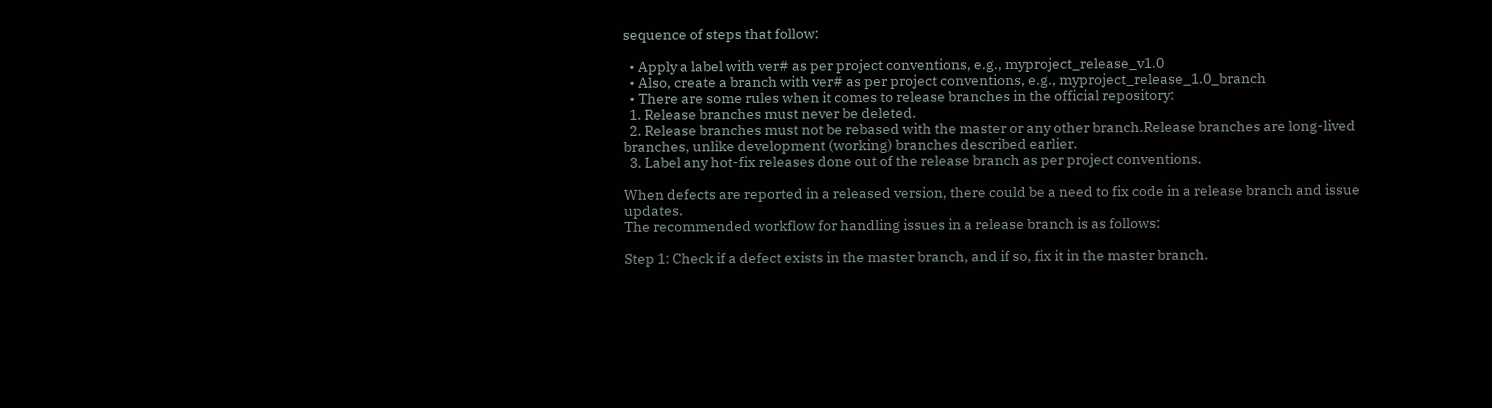sequence of steps that follow:

  • Apply a label with ver# as per project conventions, e.g., myproject_release_v1.0
  • Also, create a branch with ver# as per project conventions, e.g., myproject_release_1.0_branch
  • There are some rules when it comes to release branches in the official repository:
  1. Release branches must never be deleted.
  2. Release branches must not be rebased with the master or any other branch.Release branches are long-lived branches, unlike development (working) branches described earlier.
  3. Label any hot-fix releases done out of the release branch as per project conventions.

When defects are reported in a released version, there could be a need to fix code in a release branch and issue updates.
The recommended workflow for handling issues in a release branch is as follows:

Step 1: Check if a defect exists in the master branch, and if so, fix it in the master branch.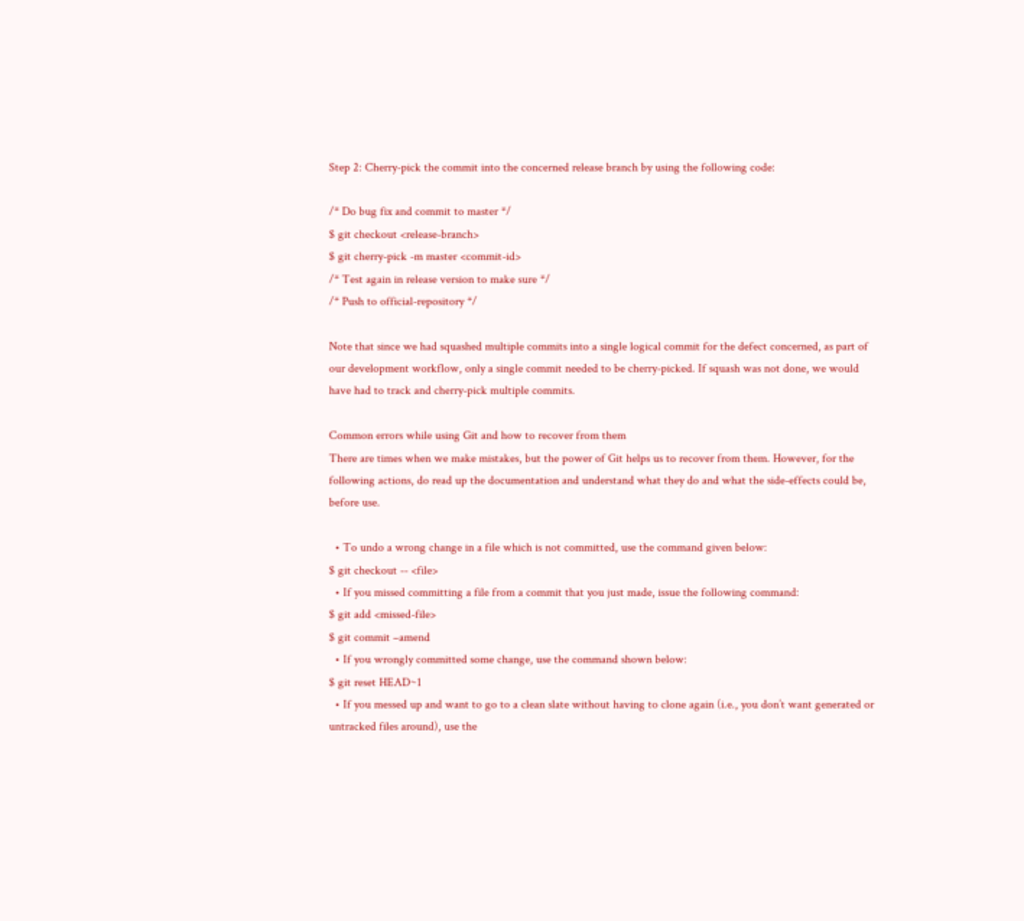Step 2: Cherry-pick the commit into the concerned release branch by using the following code:

/* Do bug fix and commit to master */
$ git checkout <release-branch>
$ git cherry-pick -m master <commit-id>
/* Test again in release version to make sure */
/* Push to official-repository */

Note that since we had squashed multiple commits into a single logical commit for the defect concerned, as part of our development workflow, only a single commit needed to be cherry-picked. If squash was not done, we would have had to track and cherry-pick multiple commits.

Common errors while using Git and how to recover from them
There are times when we make mistakes, but the power of Git helps us to recover from them. However, for the following actions, do read up the documentation and understand what they do and what the side-effects could be, before use.

  • To undo a wrong change in a file which is not committed, use the command given below:
$ git checkout -- <file>
  • If you missed committing a file from a commit that you just made, issue the following command:
$ git add <missed-file>
$ git commit –amend
  • If you wrongly committed some change, use the command shown below:
$ git reset HEAD~1
  • If you messed up and want to go to a clean slate without having to clone again (i.e., you don’t want generated or untracked files around), use the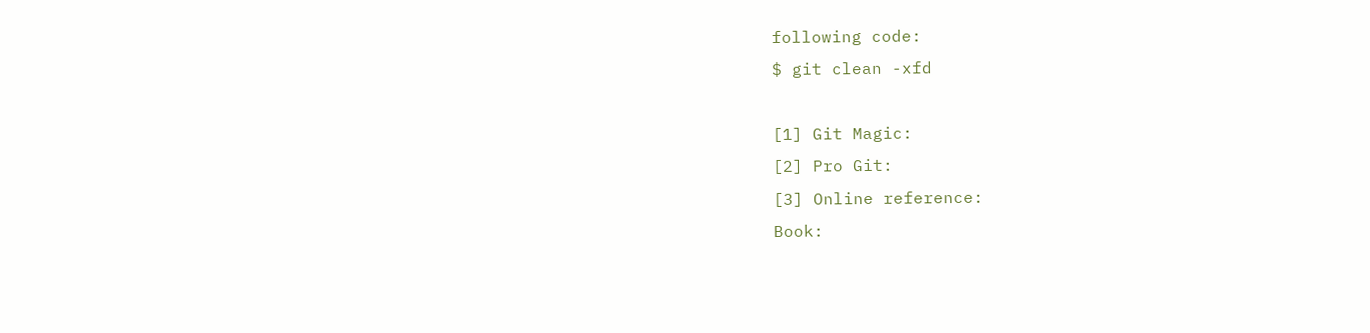following code:
$ git clean -xfd

[1] Git Magic:
[2] Pro Git:
[3] Online reference:
Book: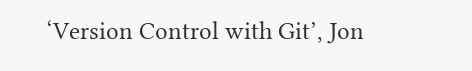‘Version Control with Git’, Jon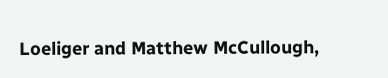Loeliger and Matthew McCullough,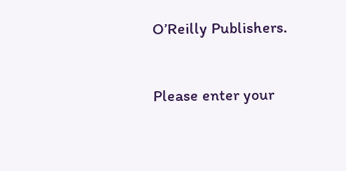O’Reilly Publishers.


Please enter your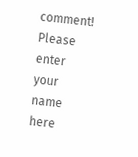comment!
Please enter your name here